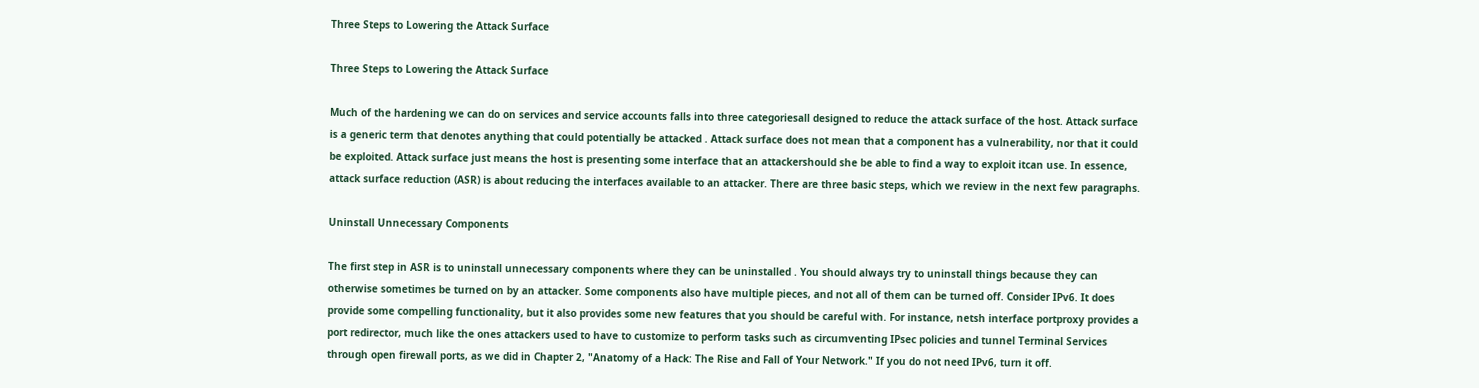Three Steps to Lowering the Attack Surface

Three Steps to Lowering the Attack Surface

Much of the hardening we can do on services and service accounts falls into three categoriesall designed to reduce the attack surface of the host. Attack surface is a generic term that denotes anything that could potentially be attacked . Attack surface does not mean that a component has a vulnerability, nor that it could be exploited. Attack surface just means the host is presenting some interface that an attackershould she be able to find a way to exploit itcan use. In essence, attack surface reduction (ASR) is about reducing the interfaces available to an attacker. There are three basic steps, which we review in the next few paragraphs.

Uninstall Unnecessary Components

The first step in ASR is to uninstall unnecessary components where they can be uninstalled . You should always try to uninstall things because they can otherwise sometimes be turned on by an attacker. Some components also have multiple pieces, and not all of them can be turned off. Consider IPv6. It does provide some compelling functionality, but it also provides some new features that you should be careful with. For instance, netsh interface portproxy provides a port redirector, much like the ones attackers used to have to customize to perform tasks such as circumventing IPsec policies and tunnel Terminal Services through open firewall ports, as we did in Chapter 2, "Anatomy of a Hack: The Rise and Fall of Your Network." If you do not need IPv6, turn it off.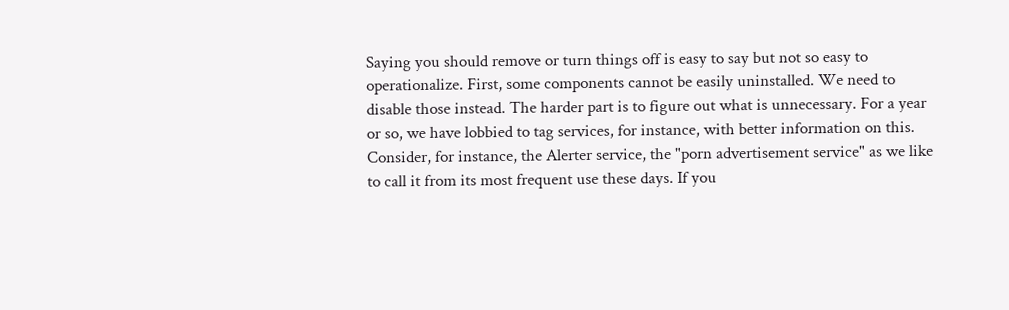Saying you should remove or turn things off is easy to say but not so easy to operationalize. First, some components cannot be easily uninstalled. We need to disable those instead. The harder part is to figure out what is unnecessary. For a year or so, we have lobbied to tag services, for instance, with better information on this. Consider, for instance, the Alerter service, the "porn advertisement service" as we like to call it from its most frequent use these days. If you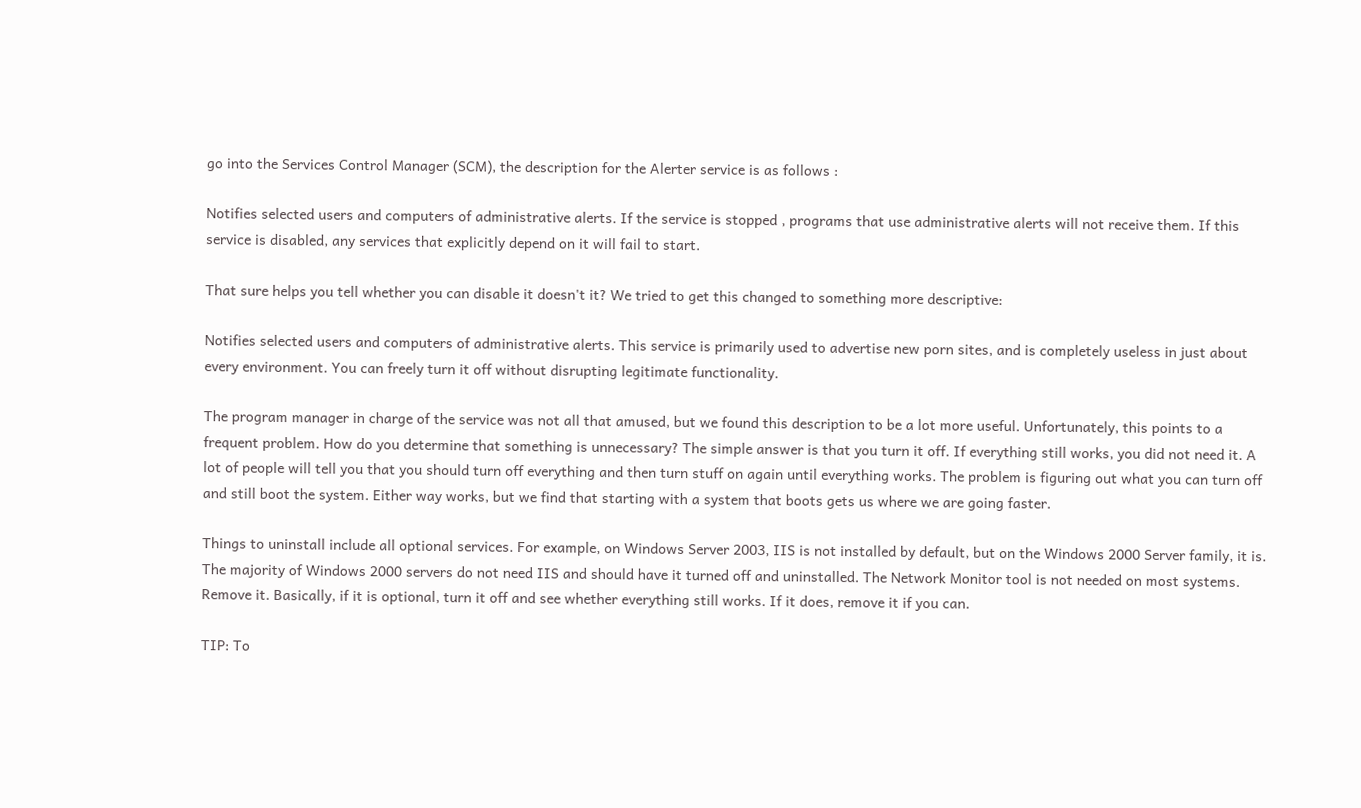go into the Services Control Manager (SCM), the description for the Alerter service is as follows :

Notifies selected users and computers of administrative alerts. If the service is stopped , programs that use administrative alerts will not receive them. If this service is disabled, any services that explicitly depend on it will fail to start.

That sure helps you tell whether you can disable it doesn't it? We tried to get this changed to something more descriptive:

Notifies selected users and computers of administrative alerts. This service is primarily used to advertise new porn sites, and is completely useless in just about every environment. You can freely turn it off without disrupting legitimate functionality.

The program manager in charge of the service was not all that amused, but we found this description to be a lot more useful. Unfortunately, this points to a frequent problem. How do you determine that something is unnecessary? The simple answer is that you turn it off. If everything still works, you did not need it. A lot of people will tell you that you should turn off everything and then turn stuff on again until everything works. The problem is figuring out what you can turn off and still boot the system. Either way works, but we find that starting with a system that boots gets us where we are going faster.

Things to uninstall include all optional services. For example, on Windows Server 2003, IIS is not installed by default, but on the Windows 2000 Server family, it is. The majority of Windows 2000 servers do not need IIS and should have it turned off and uninstalled. The Network Monitor tool is not needed on most systems. Remove it. Basically, if it is optional, turn it off and see whether everything still works. If it does, remove it if you can.

TIP: To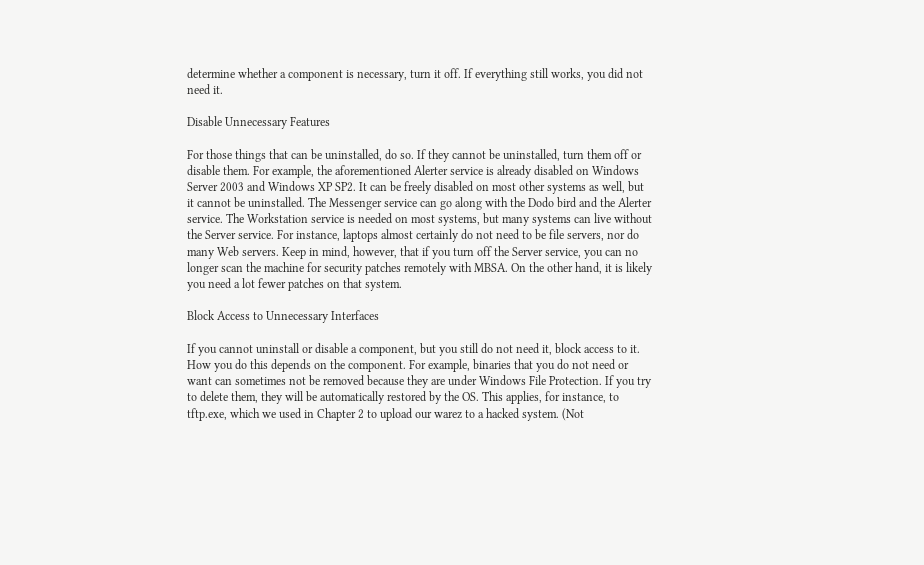determine whether a component is necessary, turn it off. If everything still works, you did not need it.

Disable Unnecessary Features

For those things that can be uninstalled, do so. If they cannot be uninstalled, turn them off or disable them. For example, the aforementioned Alerter service is already disabled on Windows Server 2003 and Windows XP SP2. It can be freely disabled on most other systems as well, but it cannot be uninstalled. The Messenger service can go along with the Dodo bird and the Alerter service. The Workstation service is needed on most systems, but many systems can live without the Server service. For instance, laptops almost certainly do not need to be file servers, nor do many Web servers. Keep in mind, however, that if you turn off the Server service, you can no longer scan the machine for security patches remotely with MBSA. On the other hand, it is likely you need a lot fewer patches on that system.

Block Access to Unnecessary Interfaces

If you cannot uninstall or disable a component, but you still do not need it, block access to it. How you do this depends on the component. For example, binaries that you do not need or want can sometimes not be removed because they are under Windows File Protection. If you try to delete them, they will be automatically restored by the OS. This applies, for instance, to tftp.exe, which we used in Chapter 2 to upload our warez to a hacked system. (Not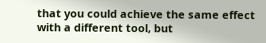that you could achieve the same effect with a different tool, but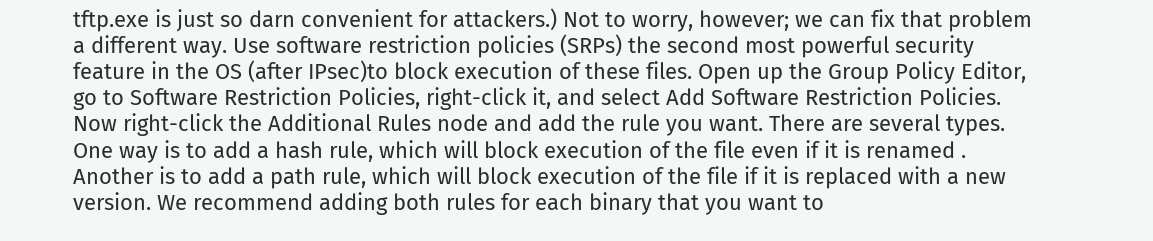tftp.exe is just so darn convenient for attackers.) Not to worry, however; we can fix that problem a different way. Use software restriction policies (SRPs) the second most powerful security feature in the OS (after IPsec)to block execution of these files. Open up the Group Policy Editor, go to Software Restriction Policies, right-click it, and select Add Software Restriction Policies. Now right-click the Additional Rules node and add the rule you want. There are several types. One way is to add a hash rule, which will block execution of the file even if it is renamed . Another is to add a path rule, which will block execution of the file if it is replaced with a new version. We recommend adding both rules for each binary that you want to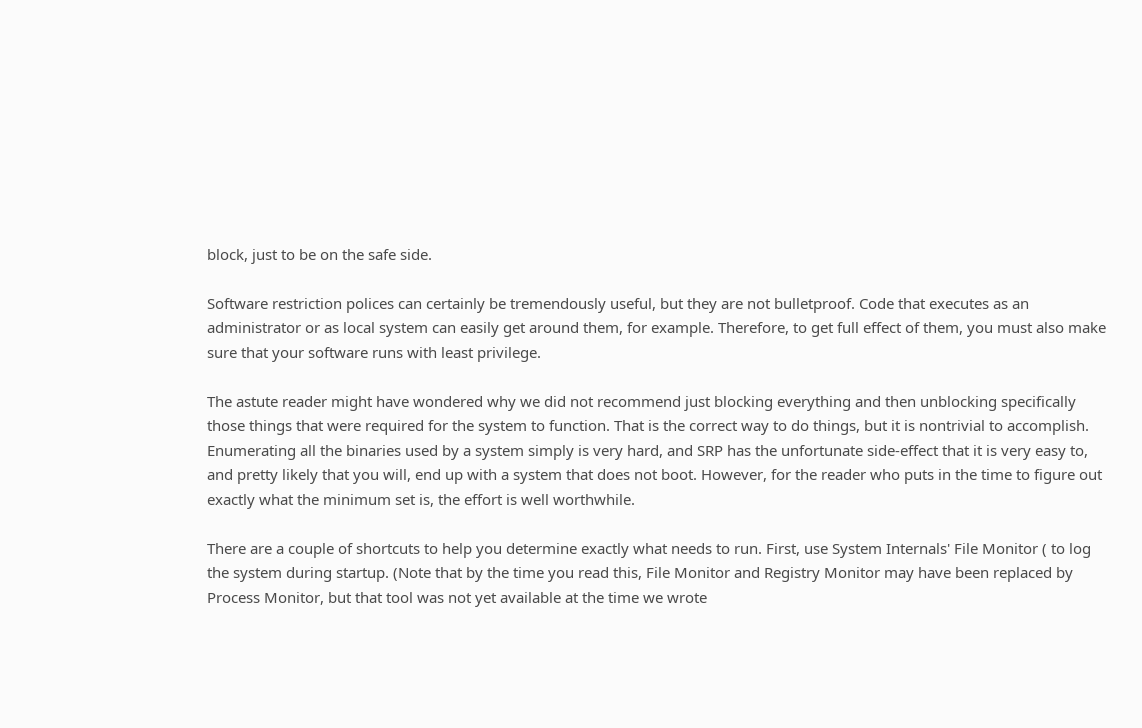block, just to be on the safe side.

Software restriction polices can certainly be tremendously useful, but they are not bulletproof. Code that executes as an administrator or as local system can easily get around them, for example. Therefore, to get full effect of them, you must also make sure that your software runs with least privilege.

The astute reader might have wondered why we did not recommend just blocking everything and then unblocking specifically those things that were required for the system to function. That is the correct way to do things, but it is nontrivial to accomplish. Enumerating all the binaries used by a system simply is very hard, and SRP has the unfortunate side-effect that it is very easy to, and pretty likely that you will, end up with a system that does not boot. However, for the reader who puts in the time to figure out exactly what the minimum set is, the effort is well worthwhile.

There are a couple of shortcuts to help you determine exactly what needs to run. First, use System Internals' File Monitor ( to log the system during startup. (Note that by the time you read this, File Monitor and Registry Monitor may have been replaced by Process Monitor, but that tool was not yet available at the time we wrote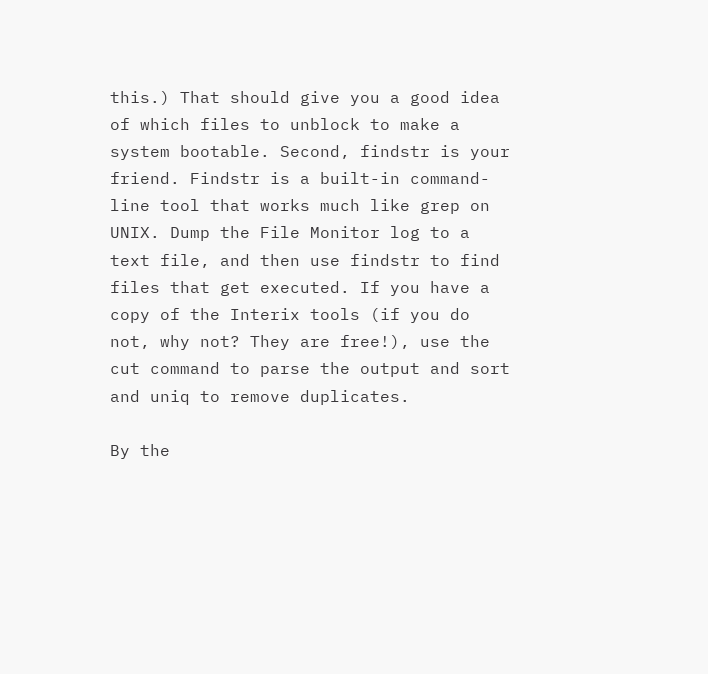this.) That should give you a good idea of which files to unblock to make a system bootable. Second, findstr is your friend. Findstr is a built-in command-line tool that works much like grep on UNIX. Dump the File Monitor log to a text file, and then use findstr to find files that get executed. If you have a copy of the Interix tools (if you do not, why not? They are free!), use the cut command to parse the output and sort and uniq to remove duplicates.

By the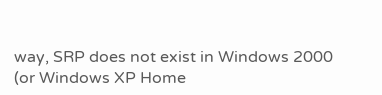way, SRP does not exist in Windows 2000 (or Windows XP Home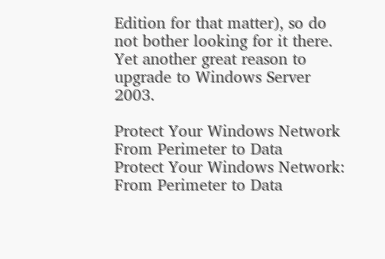Edition for that matter), so do not bother looking for it there. Yet another great reason to upgrade to Windows Server 2003.

Protect Your Windows Network From Perimeter to Data
Protect Your Windows Network: From Perimeter to Data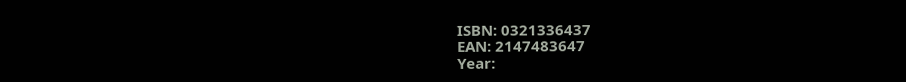ISBN: 0321336437
EAN: 2147483647
Year: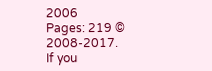2006
Pages: 219 © 2008-2017.
If you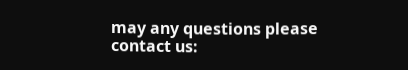may any questions please contact us: